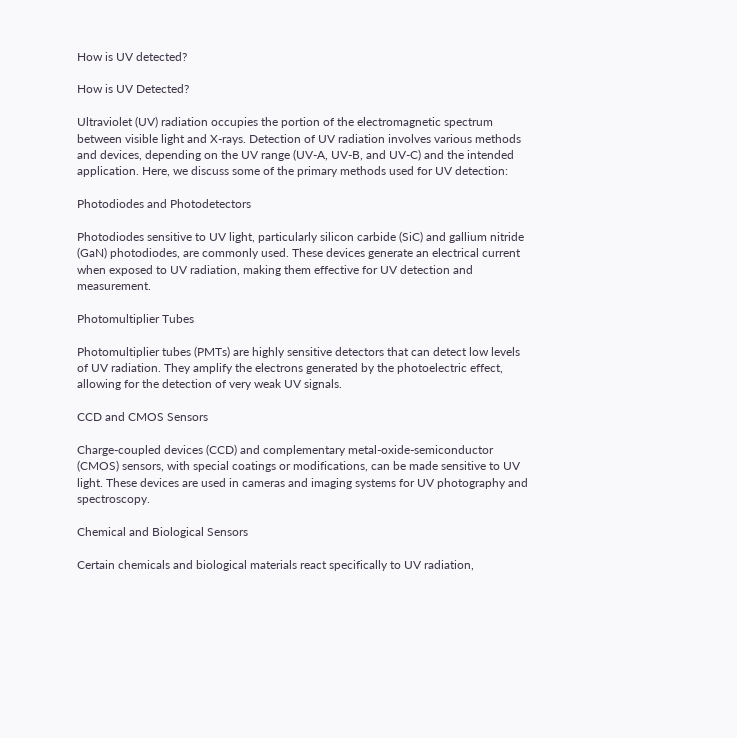How is UV detected?

How is UV Detected?

Ultraviolet (UV) radiation occupies the portion of the electromagnetic spectrum between visible light and X-rays. Detection of UV radiation involves various methods and devices, depending on the UV range (UV-A, UV-B, and UV-C) and the intended application. Here, we discuss some of the primary methods used for UV detection:

Photodiodes and Photodetectors

Photodiodes sensitive to UV light, particularly silicon carbide (SiC) and gallium nitride (GaN) photodiodes, are commonly used. These devices generate an electrical current when exposed to UV radiation, making them effective for UV detection and measurement.

Photomultiplier Tubes

Photomultiplier tubes (PMTs) are highly sensitive detectors that can detect low levels of UV radiation. They amplify the electrons generated by the photoelectric effect, allowing for the detection of very weak UV signals.

CCD and CMOS Sensors

Charge-coupled devices (CCD) and complementary metal-oxide-semiconductor (CMOS) sensors, with special coatings or modifications, can be made sensitive to UV light. These devices are used in cameras and imaging systems for UV photography and spectroscopy.

Chemical and Biological Sensors

Certain chemicals and biological materials react specifically to UV radiation,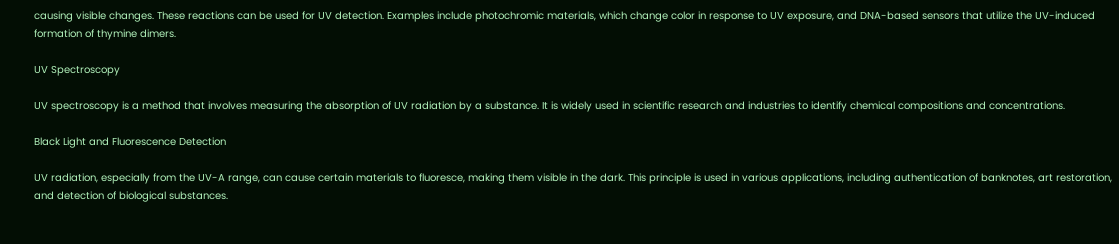causing visible changes. These reactions can be used for UV detection. Examples include photochromic materials, which change color in response to UV exposure, and DNA-based sensors that utilize the UV-induced formation of thymine dimers.

UV Spectroscopy

UV spectroscopy is a method that involves measuring the absorption of UV radiation by a substance. It is widely used in scientific research and industries to identify chemical compositions and concentrations.

Black Light and Fluorescence Detection

UV radiation, especially from the UV-A range, can cause certain materials to fluoresce, making them visible in the dark. This principle is used in various applications, including authentication of banknotes, art restoration, and detection of biological substances.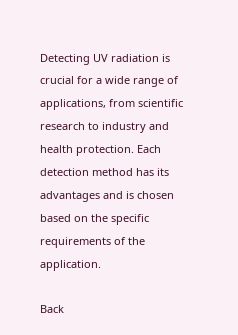Detecting UV radiation is crucial for a wide range of applications, from scientific research to industry and health protection. Each detection method has its advantages and is chosen based on the specific requirements of the application.

Back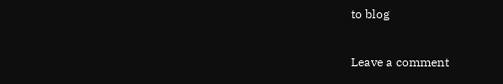to blog

Leave a comment